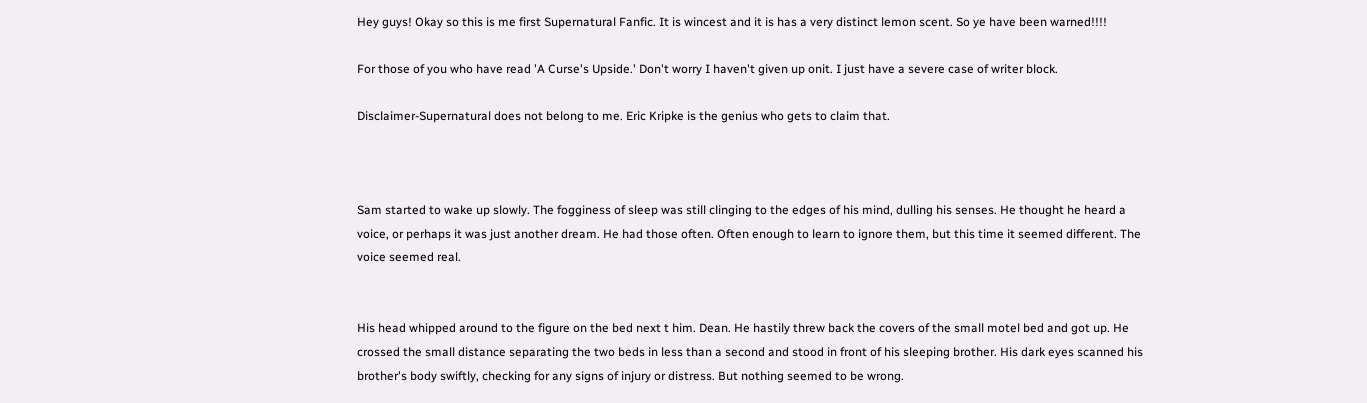Hey guys! Okay so this is me first Supernatural Fanfic. It is wincest and it is has a very distinct lemon scent. So ye have been warned!!!!

For those of you who have read 'A Curse's Upside.' Don't worry I haven't given up onit. I just have a severe case of writer block.

Disclaimer-Supernatural does not belong to me. Eric Kripke is the genius who gets to claim that.



Sam started to wake up slowly. The fogginess of sleep was still clinging to the edges of his mind, dulling his senses. He thought he heard a voice, or perhaps it was just another dream. He had those often. Often enough to learn to ignore them, but this time it seemed different. The voice seemed real.


His head whipped around to the figure on the bed next t him. Dean. He hastily threw back the covers of the small motel bed and got up. He crossed the small distance separating the two beds in less than a second and stood in front of his sleeping brother. His dark eyes scanned his brother's body swiftly, checking for any signs of injury or distress. But nothing seemed to be wrong.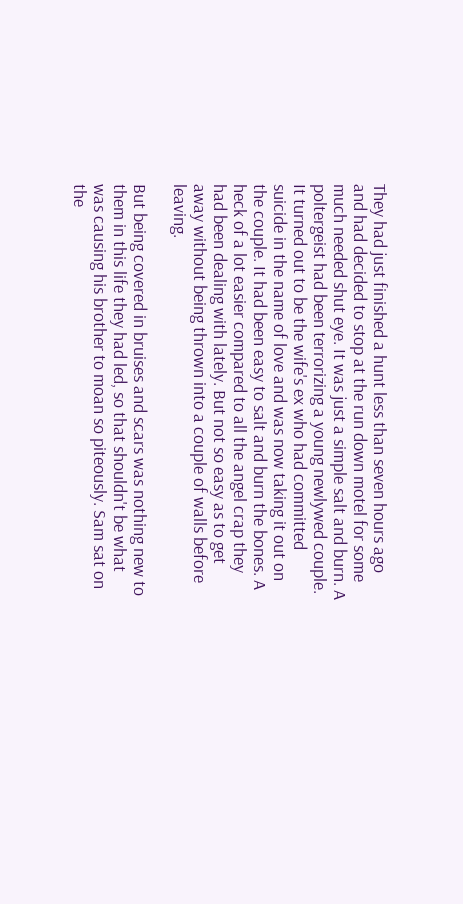They had just finished a hunt less than seven hours ago and had decided to stop at the run down motel for some much needed shut eye. It was just a simple salt and burn. A poltergeist had been terrorizing a young newlywed couple. It turned out to be the wife's ex who had committed suicide in the name of love and was now taking it out on the couple. It had been easy to salt and burn the bones. A heck of a lot easier compared to all the angel crap they had been dealing with lately. But not so easy as to get away without being thrown into a couple of walls before leaving.

But being covered in bruises and scars was nothing new to them in this life they had led, so that shouldn't be what was causing his brother to moan so piteously. Sam sat on the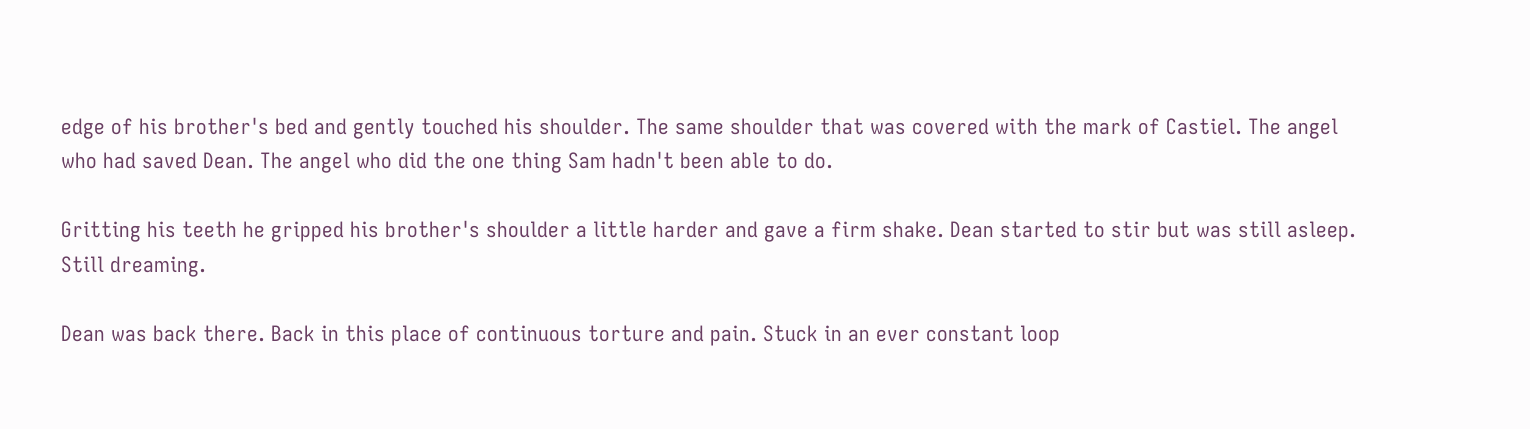edge of his brother's bed and gently touched his shoulder. The same shoulder that was covered with the mark of Castiel. The angel who had saved Dean. The angel who did the one thing Sam hadn't been able to do.

Gritting his teeth he gripped his brother's shoulder a little harder and gave a firm shake. Dean started to stir but was still asleep. Still dreaming.

Dean was back there. Back in this place of continuous torture and pain. Stuck in an ever constant loop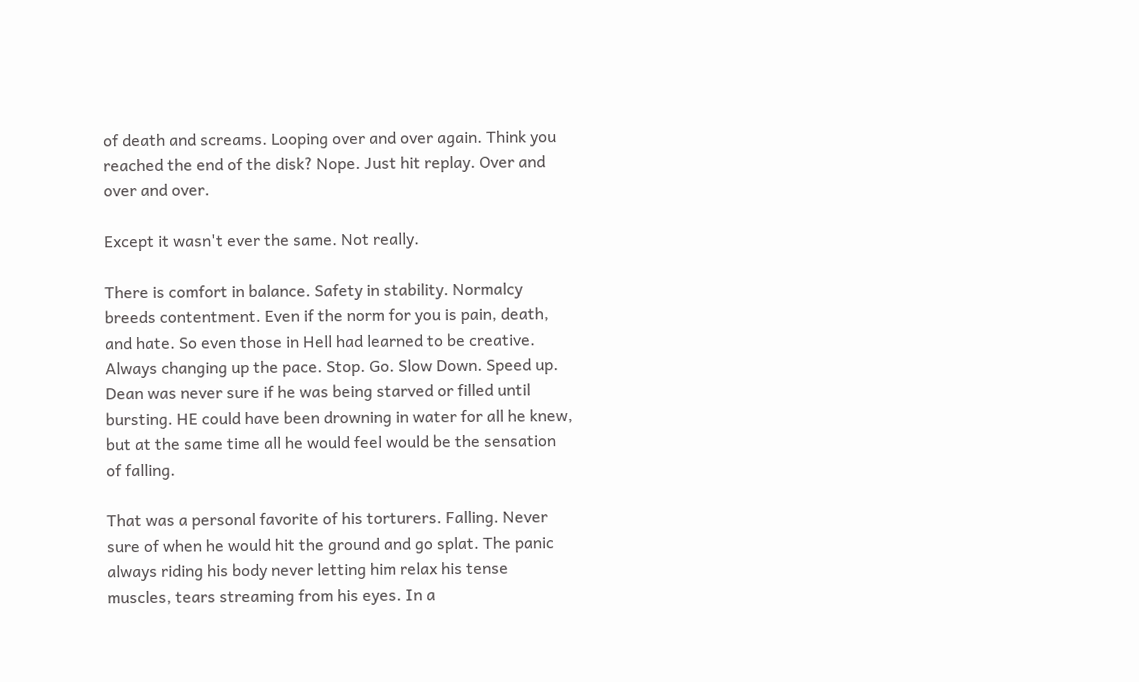of death and screams. Looping over and over again. Think you reached the end of the disk? Nope. Just hit replay. Over and over and over.

Except it wasn't ever the same. Not really.

There is comfort in balance. Safety in stability. Normalcy breeds contentment. Even if the norm for you is pain, death, and hate. So even those in Hell had learned to be creative. Always changing up the pace. Stop. Go. Slow Down. Speed up. Dean was never sure if he was being starved or filled until bursting. HE could have been drowning in water for all he knew, but at the same time all he would feel would be the sensation of falling.

That was a personal favorite of his torturers. Falling. Never sure of when he would hit the ground and go splat. The panic always riding his body never letting him relax his tense muscles, tears streaming from his eyes. In a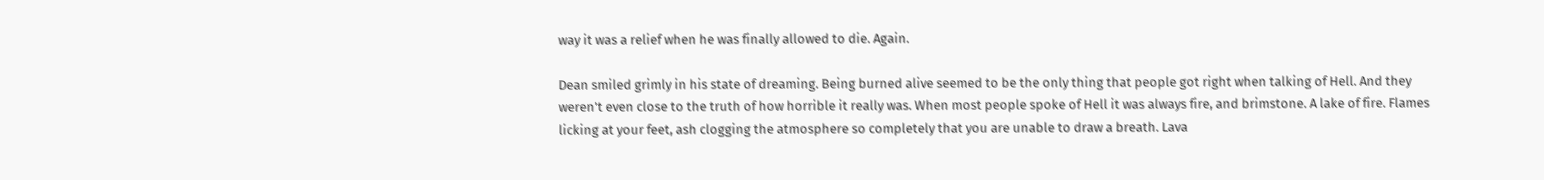way it was a relief when he was finally allowed to die. Again.

Dean smiled grimly in his state of dreaming. Being burned alive seemed to be the only thing that people got right when talking of Hell. And they weren't even close to the truth of how horrible it really was. When most people spoke of Hell it was always fire, and brimstone. A lake of fire. Flames licking at your feet, ash clogging the atmosphere so completely that you are unable to draw a breath. Lava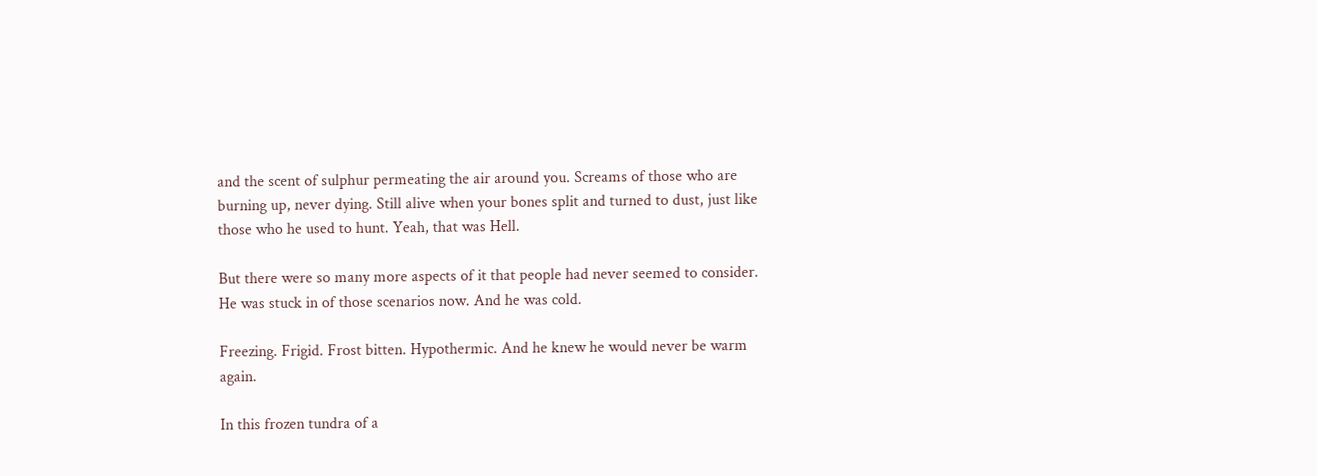and the scent of sulphur permeating the air around you. Screams of those who are burning up, never dying. Still alive when your bones split and turned to dust, just like those who he used to hunt. Yeah, that was Hell.

But there were so many more aspects of it that people had never seemed to consider. He was stuck in of those scenarios now. And he was cold.

Freezing. Frigid. Frost bitten. Hypothermic. And he knew he would never be warm again.

In this frozen tundra of a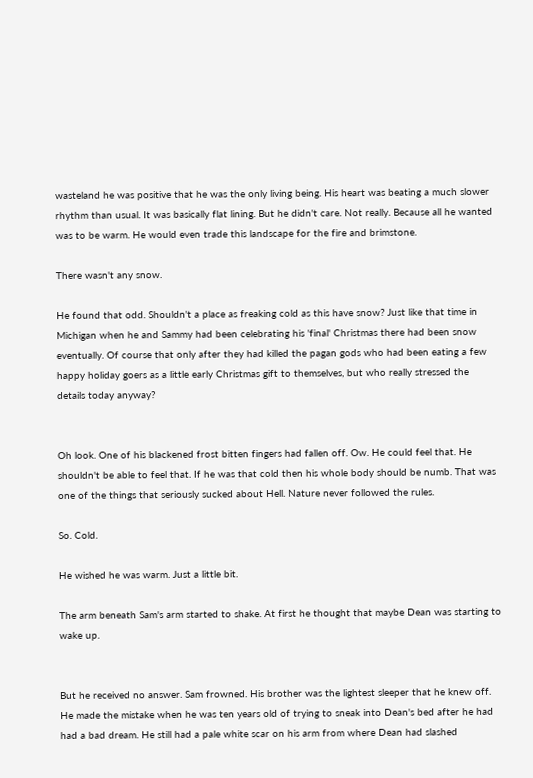wasteland he was positive that he was the only living being. His heart was beating a much slower rhythm than usual. It was basically flat lining. But he didn't care. Not really. Because all he wanted was to be warm. He would even trade this landscape for the fire and brimstone.

There wasn't any snow.

He found that odd. Shouldn't a place as freaking cold as this have snow? Just like that time in Michigan when he and Sammy had been celebrating his 'final' Christmas there had been snow eventually. Of course that only after they had killed the pagan gods who had been eating a few happy holiday goers as a little early Christmas gift to themselves, but who really stressed the details today anyway?


Oh look. One of his blackened frost bitten fingers had fallen off. Ow. He could feel that. He shouldn't be able to feel that. If he was that cold then his whole body should be numb. That was one of the things that seriously sucked about Hell. Nature never followed the rules.

So. Cold.

He wished he was warm. Just a little bit.

The arm beneath Sam's arm started to shake. At first he thought that maybe Dean was starting to wake up.


But he received no answer. Sam frowned. His brother was the lightest sleeper that he knew off. He made the mistake when he was ten years old of trying to sneak into Dean's bed after he had had a bad dream. He still had a pale white scar on his arm from where Dean had slashed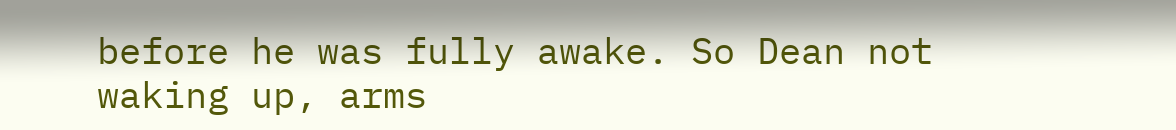before he was fully awake. So Dean not waking up, arms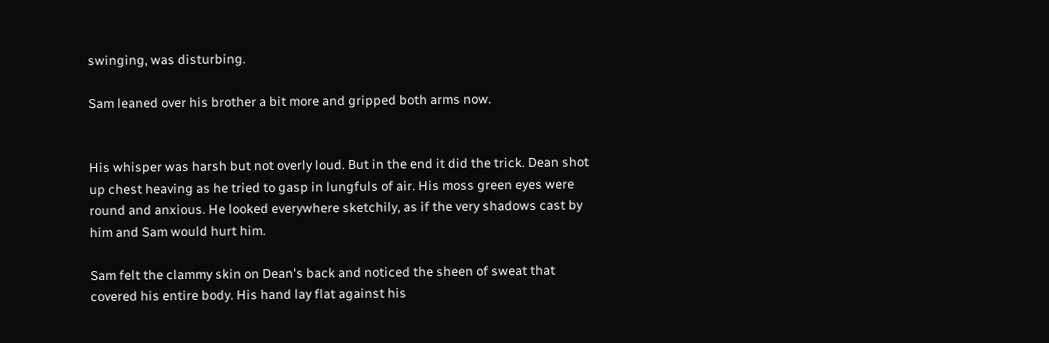swinging, was disturbing.

Sam leaned over his brother a bit more and gripped both arms now.


His whisper was harsh but not overly loud. But in the end it did the trick. Dean shot up chest heaving as he tried to gasp in lungfuls of air. His moss green eyes were round and anxious. He looked everywhere sketchily, as if the very shadows cast by him and Sam would hurt him.

Sam felt the clammy skin on Dean's back and noticed the sheen of sweat that covered his entire body. His hand lay flat against his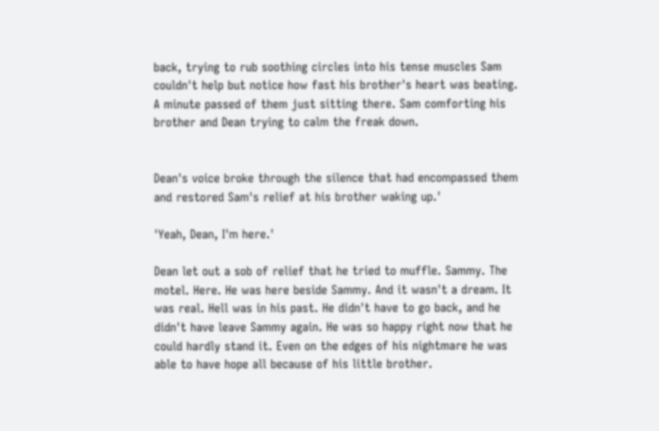back, trying to rub soothing circles into his tense muscles Sam couldn't help but notice how fast his brother's heart was beating. A minute passed of them just sitting there. Sam comforting his brother and Dean trying to calm the freak down.


Dean's voice broke through the silence that had encompassed them and restored Sam's relief at his brother waking up.'

'Yeah, Dean, I'm here.'

Dean let out a sob of relief that he tried to muffle. Sammy. The motel. Here. He was here beside Sammy. And it wasn't a dream. It was real. Hell was in his past. He didn't have to go back, and he didn't have leave Sammy again. He was so happy right now that he could hardly stand it. Even on the edges of his nightmare he was able to have hope all because of his little brother.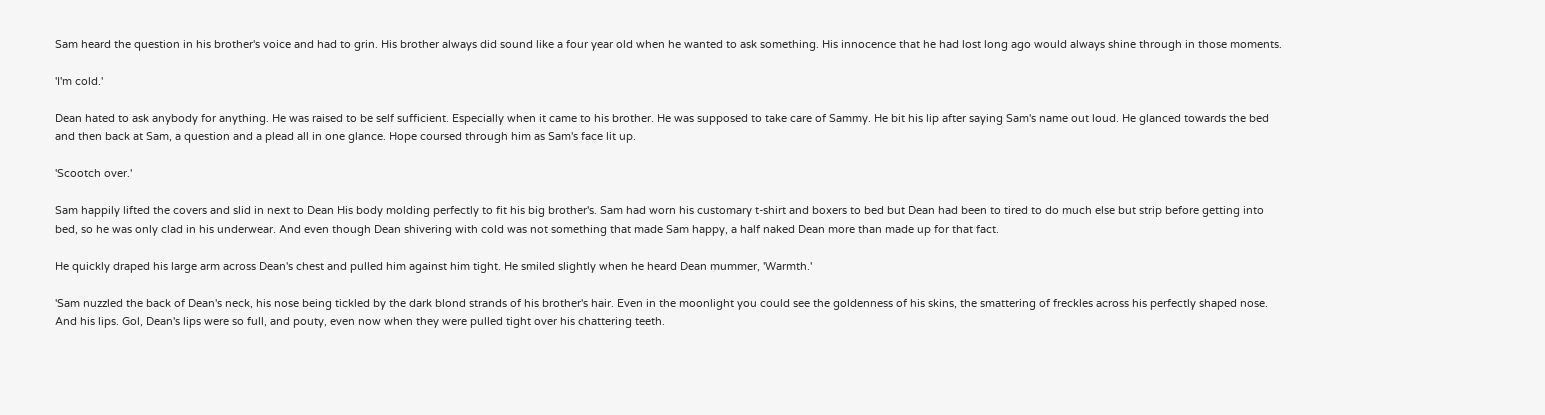Sam heard the question in his brother's voice and had to grin. His brother always did sound like a four year old when he wanted to ask something. His innocence that he had lost long ago would always shine through in those moments.

'I'm cold.'

Dean hated to ask anybody for anything. He was raised to be self sufficient. Especially when it came to his brother. He was supposed to take care of Sammy. He bit his lip after saying Sam's name out loud. He glanced towards the bed and then back at Sam, a question and a plead all in one glance. Hope coursed through him as Sam's face lit up.

'Scootch over.'

Sam happily lifted the covers and slid in next to Dean His body molding perfectly to fit his big brother's. Sam had worn his customary t-shirt and boxers to bed but Dean had been to tired to do much else but strip before getting into bed, so he was only clad in his underwear. And even though Dean shivering with cold was not something that made Sam happy, a half naked Dean more than made up for that fact.

He quickly draped his large arm across Dean's chest and pulled him against him tight. He smiled slightly when he heard Dean mummer, 'Warmth.'

'Sam nuzzled the back of Dean's neck, his nose being tickled by the dark blond strands of his brother's hair. Even in the moonlight you could see the goldenness of his skins, the smattering of freckles across his perfectly shaped nose. And his lips. Gol, Dean's lips were so full, and pouty, even now when they were pulled tight over his chattering teeth.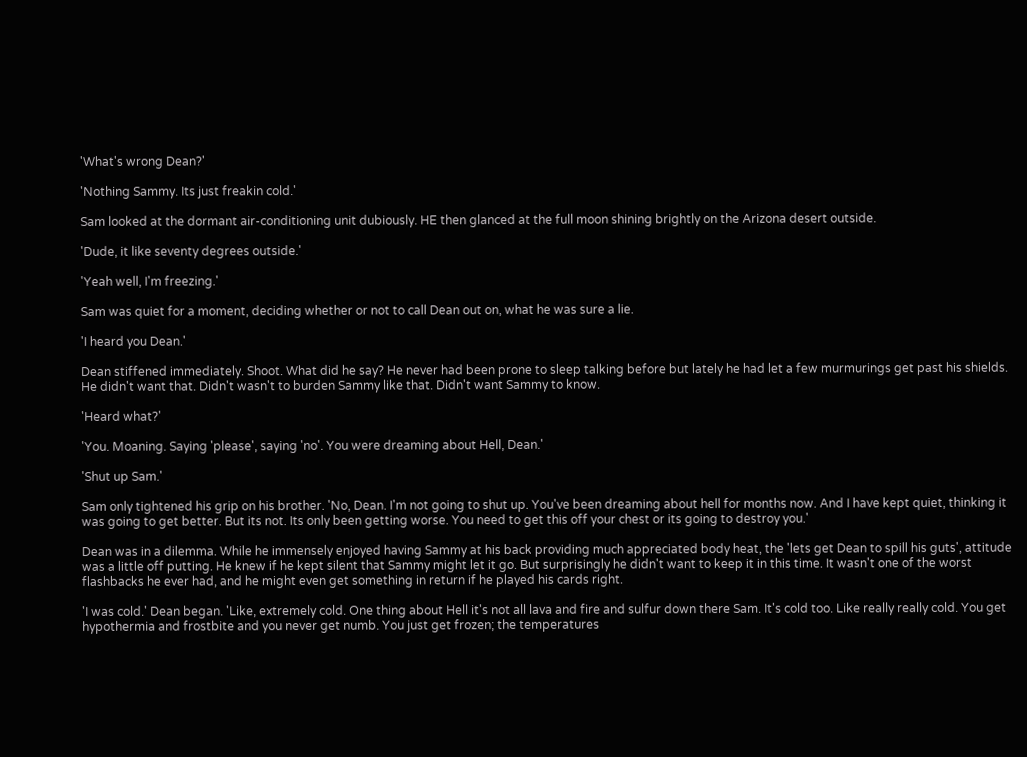'What's wrong Dean?'

'Nothing Sammy. Its just freakin cold.'

Sam looked at the dormant air-conditioning unit dubiously. HE then glanced at the full moon shining brightly on the Arizona desert outside.

'Dude, it like seventy degrees outside.'

'Yeah well, I'm freezing.'

Sam was quiet for a moment, deciding whether or not to call Dean out on, what he was sure a lie.

'I heard you Dean.'

Dean stiffened immediately. Shoot. What did he say? He never had been prone to sleep talking before but lately he had let a few murmurings get past his shields. He didn't want that. Didn't wasn't to burden Sammy like that. Didn't want Sammy to know.

'Heard what?'

'You. Moaning. Saying 'please', saying 'no'. You were dreaming about Hell, Dean.'

'Shut up Sam.'

Sam only tightened his grip on his brother. 'No, Dean. I'm not going to shut up. You've been dreaming about hell for months now. And I have kept quiet, thinking it was going to get better. But its not. Its only been getting worse. You need to get this off your chest or its going to destroy you.'

Dean was in a dilemma. While he immensely enjoyed having Sammy at his back providing much appreciated body heat, the 'lets get Dean to spill his guts', attitude was a little off putting. He knew if he kept silent that Sammy might let it go. But surprisingly he didn't want to keep it in this time. It wasn't one of the worst flashbacks he ever had, and he might even get something in return if he played his cards right.

'I was cold.' Dean began. 'Like, extremely cold. One thing about Hell it's not all lava and fire and sulfur down there Sam. It's cold too. Like really really cold. You get hypothermia and frostbite and you never get numb. You just get frozen; the temperatures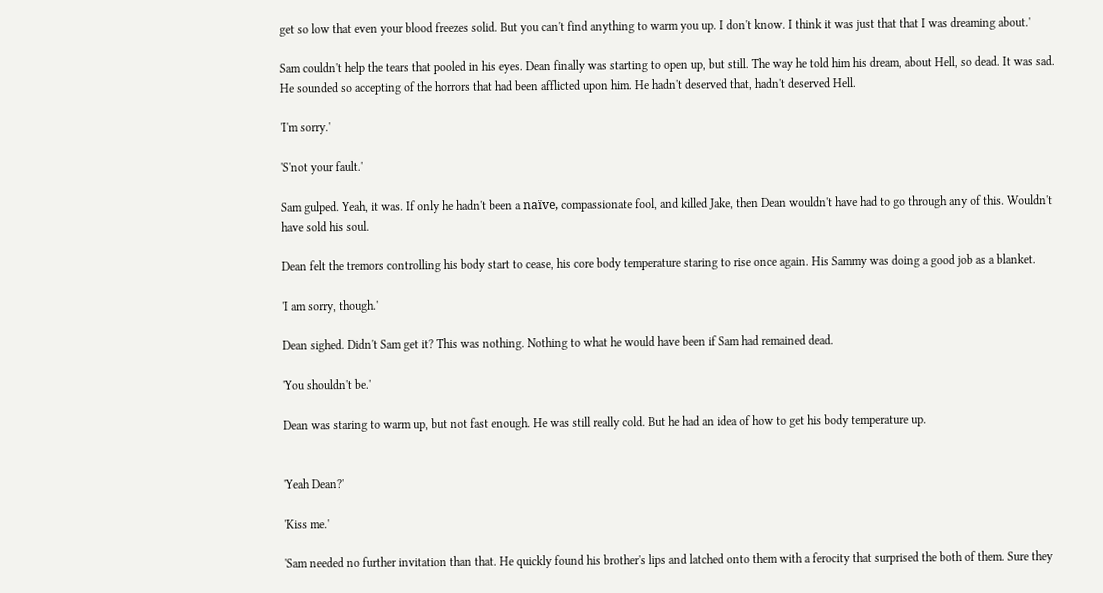get so low that even your blood freezes solid. But you can't find anything to warm you up. I don't know. I think it was just that that I was dreaming about.'

Sam couldn't help the tears that pooled in his eyes. Dean finally was starting to open up, but still. The way he told him his dream, about Hell, so dead. It was sad. He sounded so accepting of the horrors that had been afflicted upon him. He hadn't deserved that, hadn't deserved Hell.

'I'm sorry.'

'S'not your fault.'

Sam gulped. Yeah, it was. If only he hadn't been a naïve, compassionate fool, and killed Jake, then Dean wouldn't have had to go through any of this. Wouldn't have sold his soul.

Dean felt the tremors controlling his body start to cease, his core body temperature staring to rise once again. His Sammy was doing a good job as a blanket.

'I am sorry, though.'

Dean sighed. Didn't Sam get it? This was nothing. Nothing to what he would have been if Sam had remained dead.

'You shouldn't be.'

Dean was staring to warm up, but not fast enough. He was still really cold. But he had an idea of how to get his body temperature up.


'Yeah Dean?'

'Kiss me.'

'Sam needed no further invitation than that. He quickly found his brother's lips and latched onto them with a ferocity that surprised the both of them. Sure they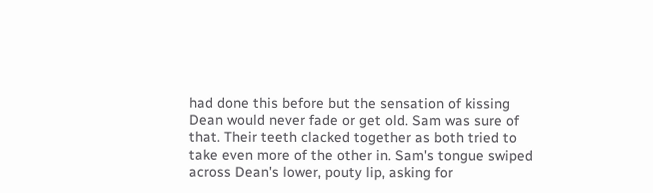had done this before but the sensation of kissing Dean would never fade or get old. Sam was sure of that. Their teeth clacked together as both tried to take even more of the other in. Sam's tongue swiped across Dean's lower, pouty lip, asking for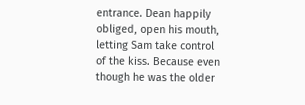entrance. Dean happily obliged, open his mouth, letting Sam take control of the kiss. Because even though he was the older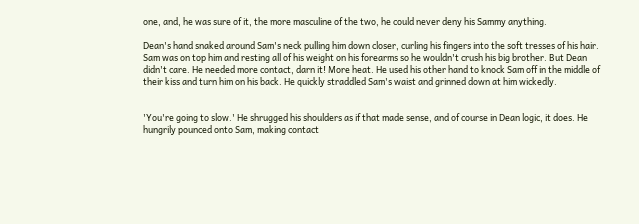one, and, he was sure of it, the more masculine of the two, he could never deny his Sammy anything.

Dean's hand snaked around Sam's neck pulling him down closer, curling his fingers into the soft tresses of his hair. Sam was on top him and resting all of his weight on his forearms so he wouldn't crush his big brother. But Dean didn't care. He needed more contact, darn it! More heat. He used his other hand to knock Sam off in the middle of their kiss and turn him on his back. He quickly straddled Sam's waist and grinned down at him wickedly.


'You're going to slow.' He shrugged his shoulders as if that made sense, and of course in Dean logic, it does. He hungrily pounced onto Sam, making contact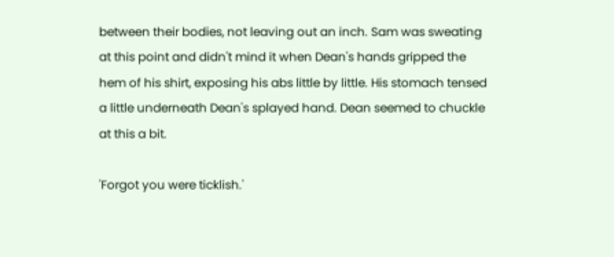between their bodies, not leaving out an inch. Sam was sweating at this point and didn't mind it when Dean's hands gripped the hem of his shirt, exposing his abs little by little. His stomach tensed a little underneath Dean's splayed hand. Dean seemed to chuckle at this a bit.

'Forgot you were ticklish.'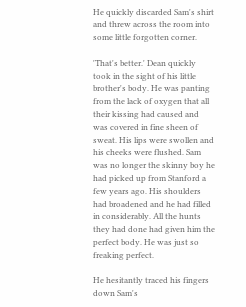He quickly discarded Sam's shirt and threw across the room into some little forgotten corner.

'That's better.' Dean quickly took in the sight of his little brother's body. He was panting from the lack of oxygen that all their kissing had caused and was covered in fine sheen of sweat. His lips were swollen and his cheeks were flushed. Sam was no longer the skinny boy he had picked up from Stanford a few years ago. His shoulders had broadened and he had filled in considerably. All the hunts they had done had given him the perfect body. He was just so freaking perfect.

He hesitantly traced his fingers down Sam's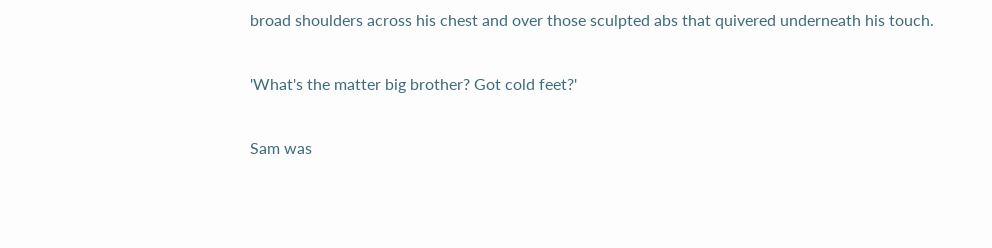broad shoulders across his chest and over those sculpted abs that quivered underneath his touch.

'What's the matter big brother? Got cold feet?'

Sam was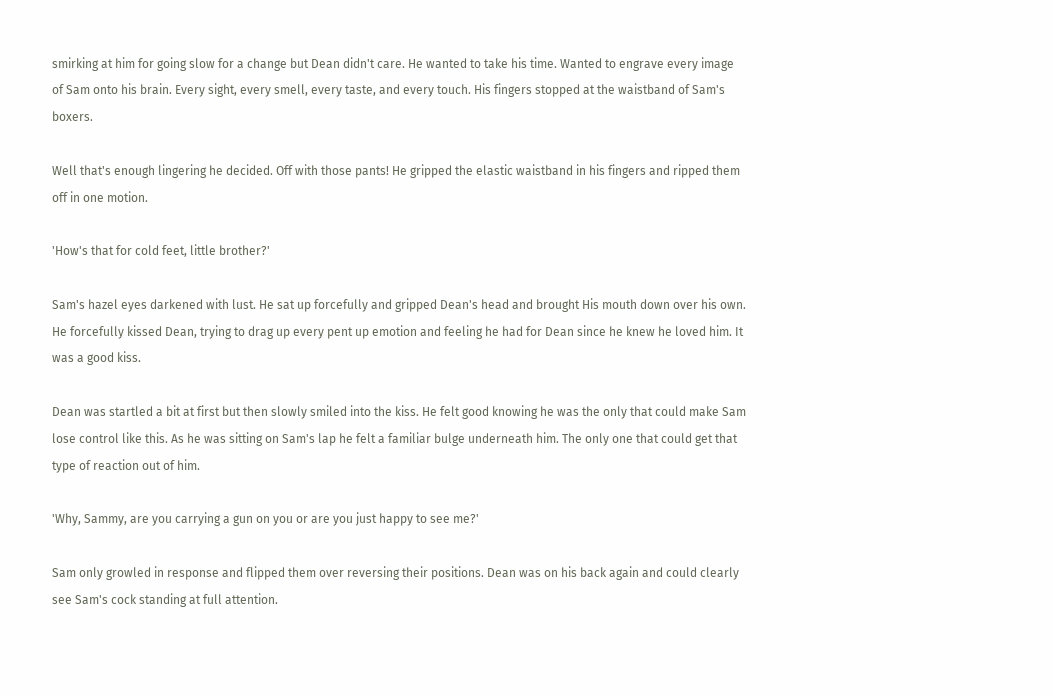smirking at him for going slow for a change but Dean didn't care. He wanted to take his time. Wanted to engrave every image of Sam onto his brain. Every sight, every smell, every taste, and every touch. His fingers stopped at the waistband of Sam's boxers.

Well that's enough lingering he decided. Off with those pants! He gripped the elastic waistband in his fingers and ripped them off in one motion.

'How's that for cold feet, little brother?'

Sam's hazel eyes darkened with lust. He sat up forcefully and gripped Dean's head and brought His mouth down over his own. He forcefully kissed Dean, trying to drag up every pent up emotion and feeling he had for Dean since he knew he loved him. It was a good kiss.

Dean was startled a bit at first but then slowly smiled into the kiss. He felt good knowing he was the only that could make Sam lose control like this. As he was sitting on Sam's lap he felt a familiar bulge underneath him. The only one that could get that type of reaction out of him.

'Why, Sammy, are you carrying a gun on you or are you just happy to see me?'

Sam only growled in response and flipped them over reversing their positions. Dean was on his back again and could clearly see Sam's cock standing at full attention.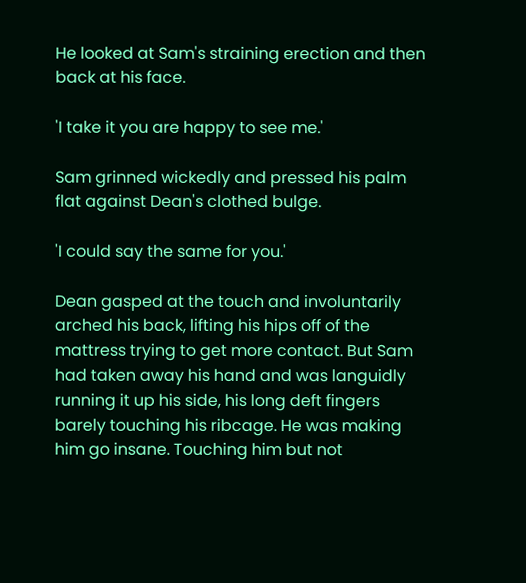He looked at Sam's straining erection and then back at his face.

'I take it you are happy to see me.'

Sam grinned wickedly and pressed his palm flat against Dean's clothed bulge.

'I could say the same for you.'

Dean gasped at the touch and involuntarily arched his back, lifting his hips off of the mattress trying to get more contact. But Sam had taken away his hand and was languidly running it up his side, his long deft fingers barely touching his ribcage. He was making him go insane. Touching him but not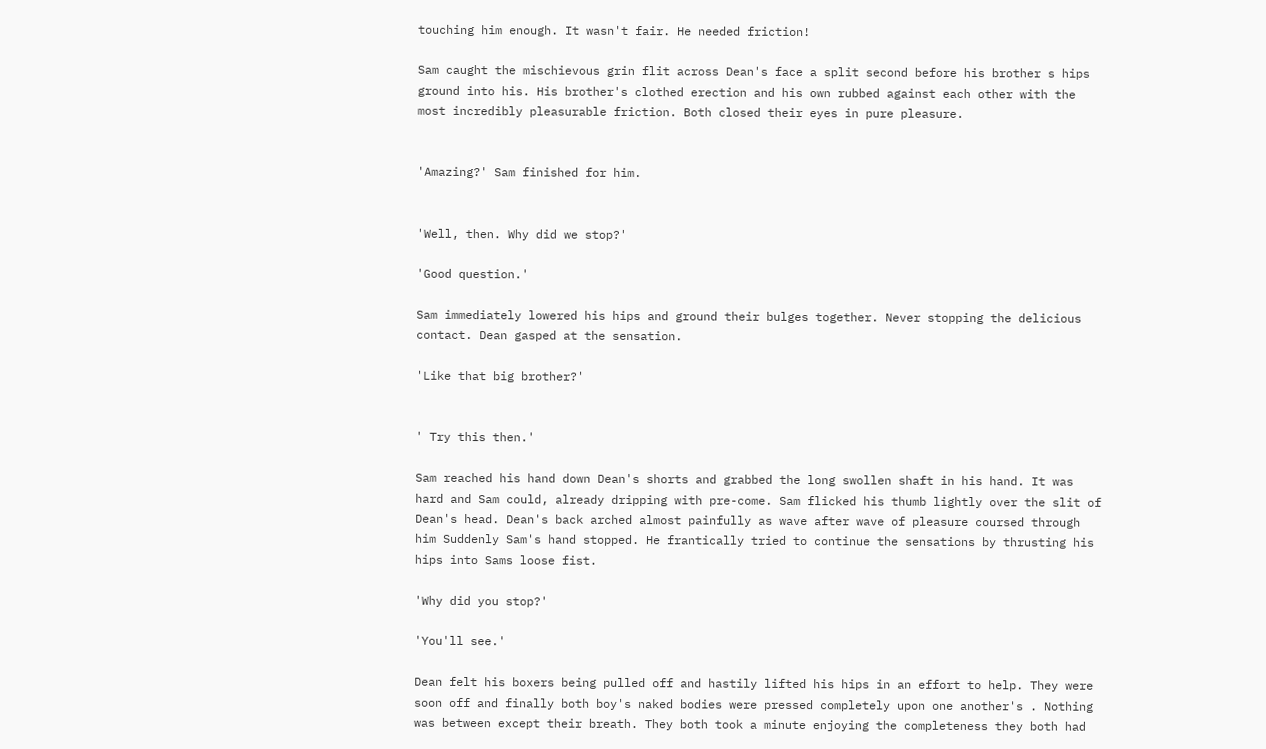touching him enough. It wasn't fair. He needed friction!

Sam caught the mischievous grin flit across Dean's face a split second before his brother s hips ground into his. His brother's clothed erection and his own rubbed against each other with the most incredibly pleasurable friction. Both closed their eyes in pure pleasure.


'Amazing?' Sam finished for him.


'Well, then. Why did we stop?'

'Good question.'

Sam immediately lowered his hips and ground their bulges together. Never stopping the delicious contact. Dean gasped at the sensation.

'Like that big brother?'


' Try this then.'

Sam reached his hand down Dean's shorts and grabbed the long swollen shaft in his hand. It was hard and Sam could, already dripping with pre-come. Sam flicked his thumb lightly over the slit of Dean's head. Dean's back arched almost painfully as wave after wave of pleasure coursed through him Suddenly Sam's hand stopped. He frantically tried to continue the sensations by thrusting his hips into Sams loose fist.

'Why did you stop?'

'You'll see.'

Dean felt his boxers being pulled off and hastily lifted his hips in an effort to help. They were soon off and finally both boy's naked bodies were pressed completely upon one another's . Nothing was between except their breath. They both took a minute enjoying the completeness they both had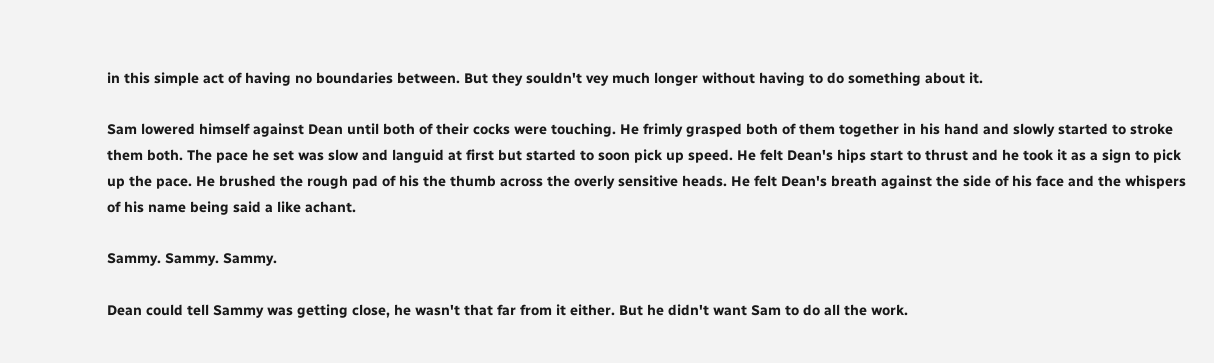in this simple act of having no boundaries between. But they souldn't vey much longer without having to do something about it.

Sam lowered himself against Dean until both of their cocks were touching. He frimly grasped both of them together in his hand and slowly started to stroke them both. The pace he set was slow and languid at first but started to soon pick up speed. He felt Dean's hips start to thrust and he took it as a sign to pick up the pace. He brushed the rough pad of his the thumb across the overly sensitive heads. He felt Dean's breath against the side of his face and the whispers of his name being said a like achant.

Sammy. Sammy. Sammy.

Dean could tell Sammy was getting close, he wasn't that far from it either. But he didn't want Sam to do all the work.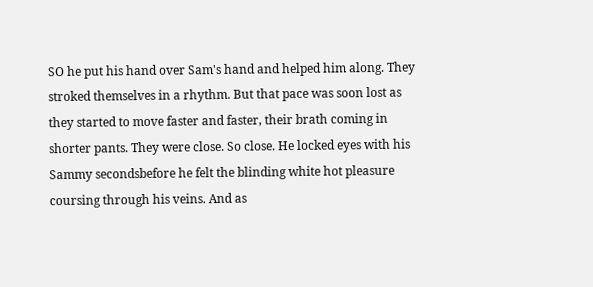SO he put his hand over Sam's hand and helped him along. They stroked themselves in a rhythm. But that pace was soon lost as they started to move faster and faster, their brath coming in shorter pants. They were close. So close. He locked eyes with his Sammy secondsbefore he felt the blinding white hot pleasure coursing through his veins. And as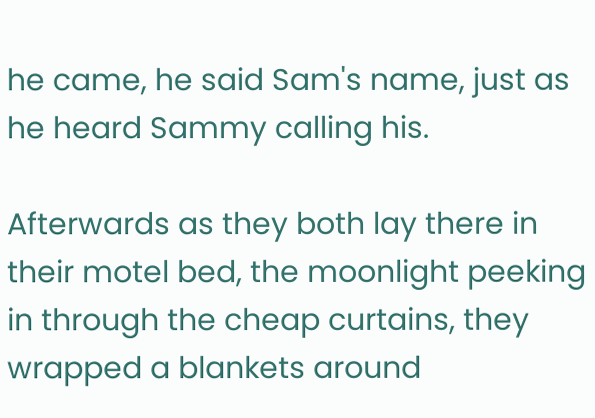he came, he said Sam's name, just as he heard Sammy calling his.

Afterwards as they both lay there in their motel bed, the moonlight peeking in through the cheap curtains, they wrapped a blankets around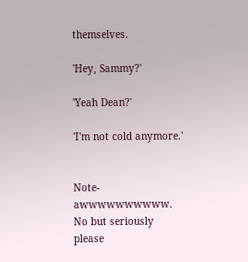themselves.

'Hey, Sammy?'

'Yeah Dean?'

'I'm not cold anymore.'


Note-awwwwwwwwww. No but seriously please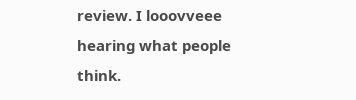review. I looovveee hearing what people think.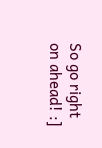So go right on ahead! :]